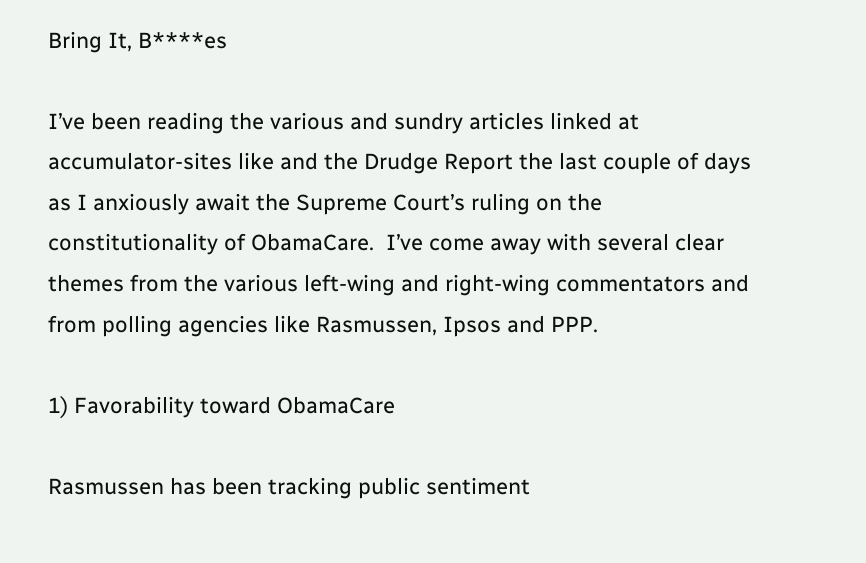Bring It, B****es

I’ve been reading the various and sundry articles linked at accumulator-sites like and the Drudge Report the last couple of days as I anxiously await the Supreme Court’s ruling on the constitutionality of ObamaCare.  I’ve come away with several clear themes from the various left-wing and right-wing commentators and from polling agencies like Rasmussen, Ipsos and PPP.

1) Favorability toward ObamaCare

Rasmussen has been tracking public sentiment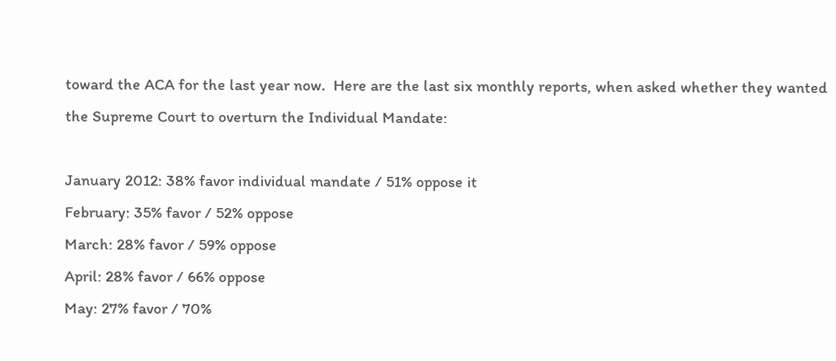toward the ACA for the last year now.  Here are the last six monthly reports, when asked whether they wanted the Supreme Court to overturn the Individual Mandate:

January 2012: 38% favor individual mandate / 51% oppose it
February: 35% favor / 52% oppose
March: 28% favor / 59% oppose
April: 28% favor / 66% oppose
May: 27% favor / 70%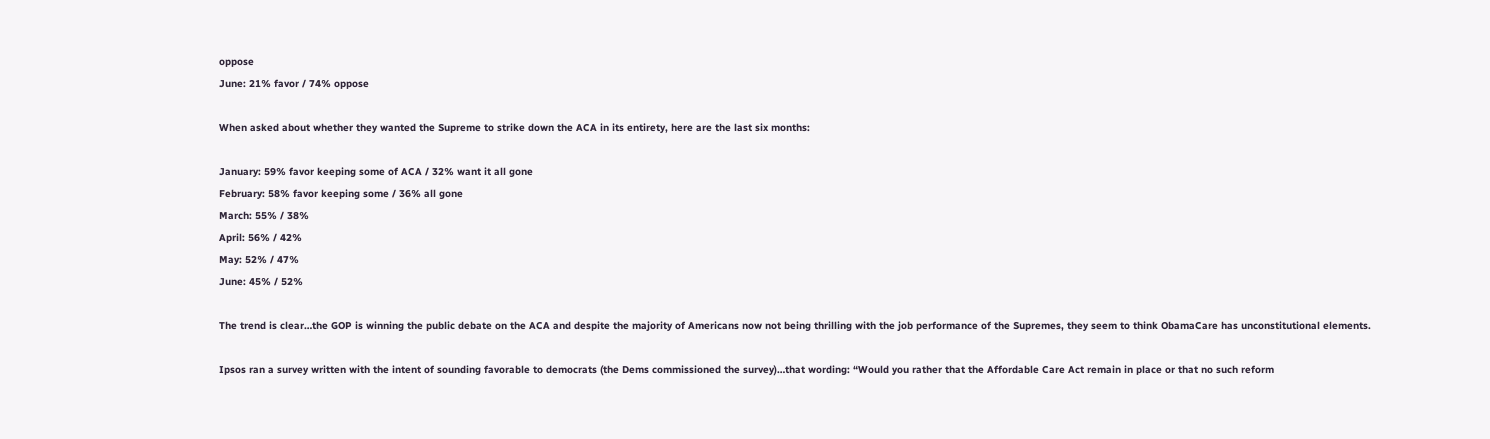oppose
June: 21% favor / 74% oppose

When asked about whether they wanted the Supreme to strike down the ACA in its entirety, here are the last six months:

January: 59% favor keeping some of ACA / 32% want it all gone
February: 58% favor keeping some / 36% all gone
March: 55% / 38%
April: 56% / 42%
May: 52% / 47%
June: 45% / 52%

The trend is clear…the GOP is winning the public debate on the ACA and despite the majority of Americans now not being thrilling with the job performance of the Supremes, they seem to think ObamaCare has unconstitutional elements.

Ipsos ran a survey written with the intent of sounding favorable to democrats (the Dems commissioned the survey)…that wording: “Would you rather that the Affordable Care Act remain in place or that no such reform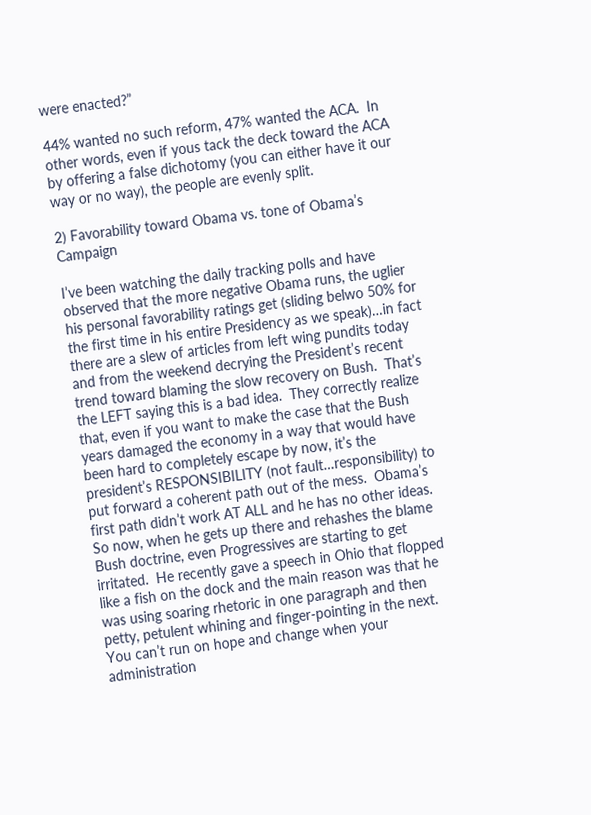were enacted?”

44% wanted no such reform, 47% wanted the ACA.  In other words, even if yous tack the deck toward the ACA by offering a false dichotomy (you can either have it our way or no way), the people are evenly split.

2) Favorability toward Obama vs. tone of Obama’s Campaign

I’ve been watching the daily tracking polls and have observed that the more negative Obama runs, the uglier his personal favorability ratings get (sliding belwo 50% for the first time in his entire Presidency as we speak)…in fact there are a slew of articles from left wing pundits today and from the weekend decrying the President’s recent trend toward blaming the slow recovery on Bush.  That’s the LEFT saying this is a bad idea.  They correctly realize that, even if you want to make the case that the Bush years damaged the economy in a way that would have been hard to completely escape by now, it’s the president’s RESPONSIBILITY (not fault…responsibility) to put forward a coherent path out of the mess.  Obama’s first path didn’t work AT ALL and he has no other ideas.  So now, when he gets up there and rehashes the blame Bush doctrine, even Progressives are starting to get irritated.  He recently gave a speech in Ohio that flopped like a fish on the dock and the main reason was that he was using soaring rhetoric in one paragraph and then petty, petulent whining and finger-pointing in the next.  You can’t run on hope and change when your administration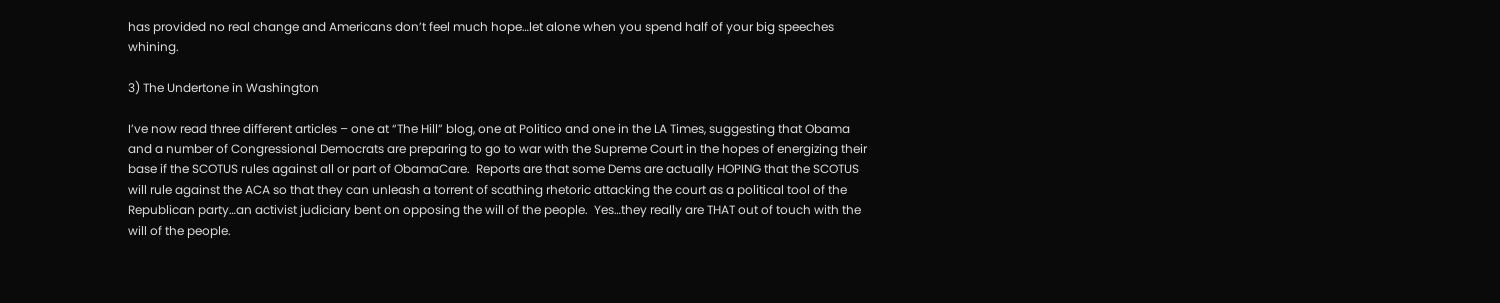has provided no real change and Americans don’t feel much hope…let alone when you spend half of your big speeches whining.

3) The Undertone in Washington

I’ve now read three different articles – one at “The Hill” blog, one at Politico and one in the LA Times, suggesting that Obama and a number of Congressional Democrats are preparing to go to war with the Supreme Court in the hopes of energizing their base if the SCOTUS rules against all or part of ObamaCare.  Reports are that some Dems are actually HOPING that the SCOTUS will rule against the ACA so that they can unleash a torrent of scathing rhetoric attacking the court as a political tool of the Republican party…an activist judiciary bent on opposing the will of the people.  Yes…they really are THAT out of touch with the will of the people.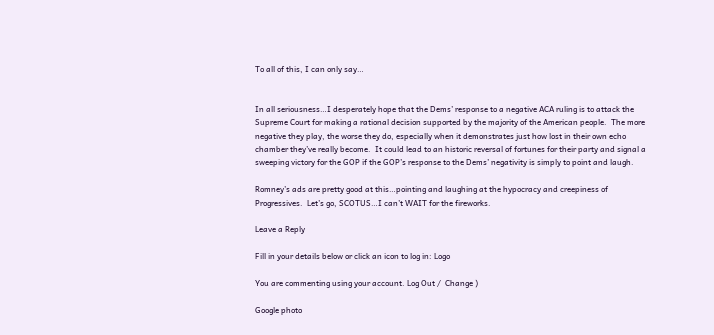To all of this, I can only say…


In all seriousness…I desperately hope that the Dems’ response to a negative ACA ruling is to attack the Supreme Court for making a rational decision supported by the majority of the American people.  The more negative they play, the worse they do, especially when it demonstrates just how lost in their own echo chamber they’ve really become.  It could lead to an historic reversal of fortunes for their party and signal a sweeping victory for the GOP if the GOP’s response to the Dems’ negativity is simply to point and laugh.

Romney’s ads are pretty good at this…pointing and laughing at the hypocracy and creepiness of Progressives.  Let’s go, SCOTUS…I can’t WAIT for the fireworks.

Leave a Reply

Fill in your details below or click an icon to log in: Logo

You are commenting using your account. Log Out /  Change )

Google photo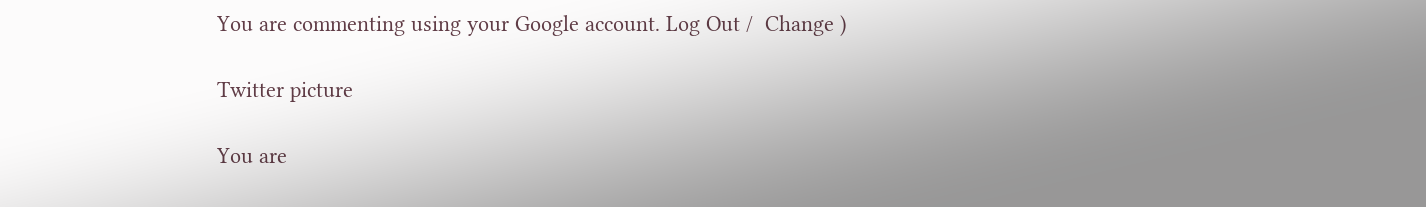You are commenting using your Google account. Log Out /  Change )

Twitter picture

You are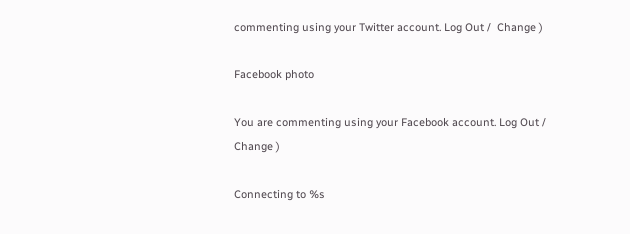commenting using your Twitter account. Log Out /  Change )

Facebook photo

You are commenting using your Facebook account. Log Out /  Change )

Connecting to %s